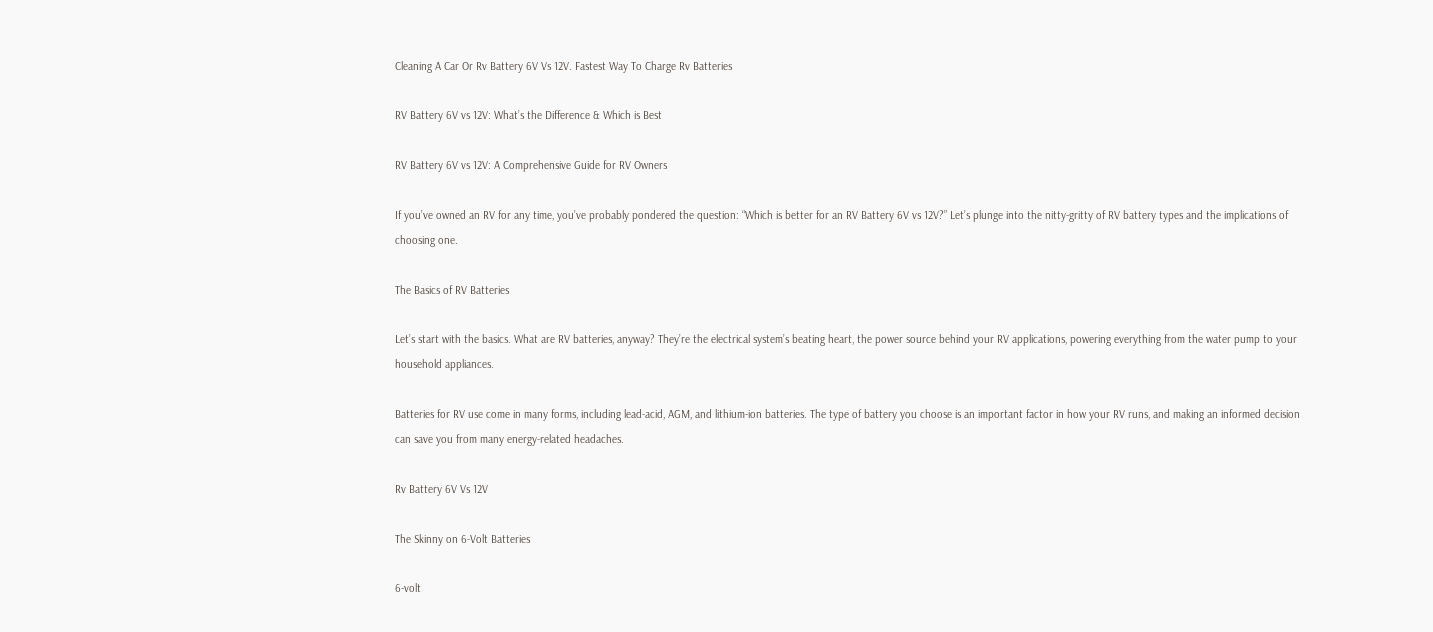Cleaning A Car Or Rv Battery 6V Vs 12V. Fastest Way To Charge Rv Batteries

RV Battery 6V vs 12V: What’s the Difference & Which is Best

RV Battery 6V vs 12V: A Comprehensive Guide for RV Owners

If you’ve owned an RV for any time, you’ve probably pondered the question: “Which is better for an RV Battery 6V vs 12V?” Let’s plunge into the nitty-gritty of RV battery types and the implications of choosing one.

The Basics of RV Batteries

Let’s start with the basics. What are RV batteries, anyway? They’re the electrical system’s beating heart, the power source behind your RV applications, powering everything from the water pump to your household appliances.

Batteries for RV use come in many forms, including lead-acid, AGM, and lithium-ion batteries. The type of battery you choose is an important factor in how your RV runs, and making an informed decision can save you from many energy-related headaches.

Rv Battery 6V Vs 12V

The Skinny on 6-Volt Batteries

6-volt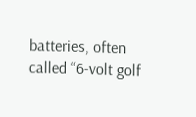batteries, often called “6-volt golf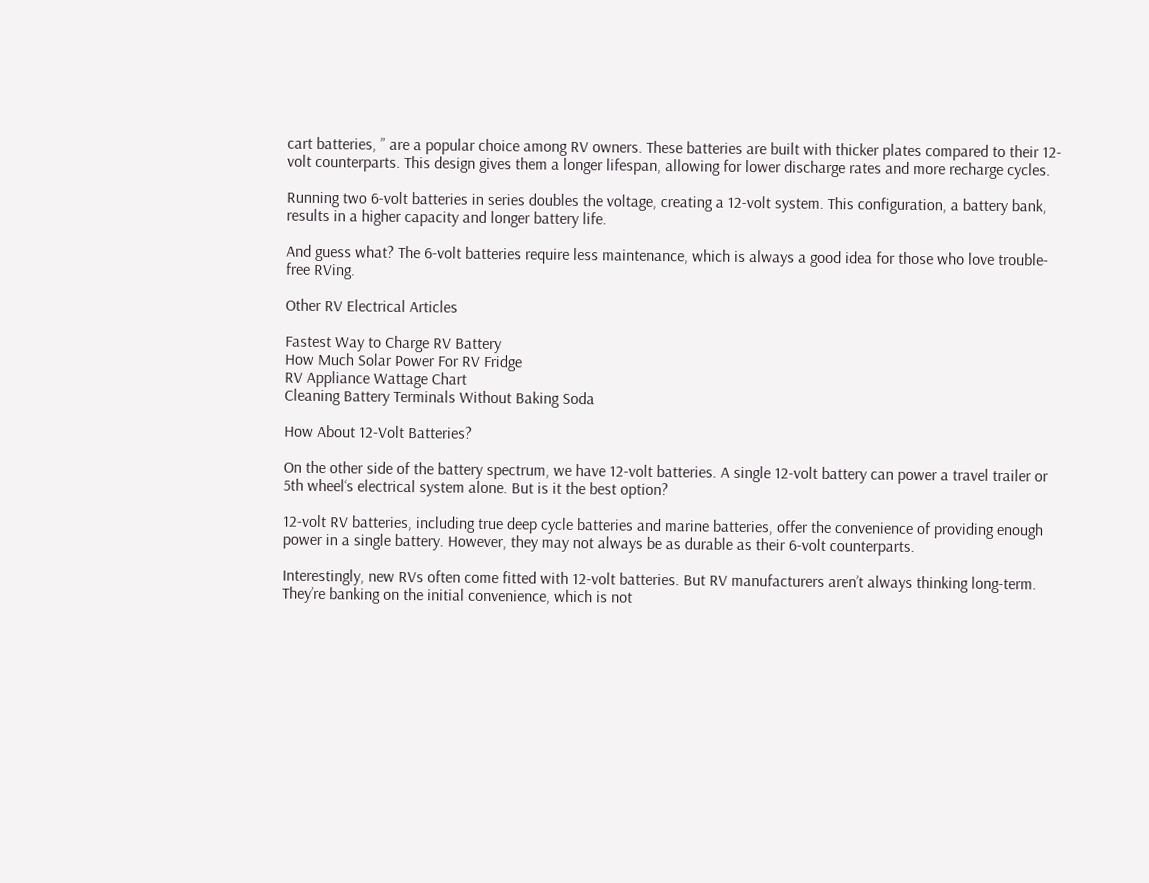cart batteries, ” are a popular choice among RV owners. These batteries are built with thicker plates compared to their 12-volt counterparts. This design gives them a longer lifespan, allowing for lower discharge rates and more recharge cycles.

Running two 6-volt batteries in series doubles the voltage, creating a 12-volt system. This configuration, a battery bank, results in a higher capacity and longer battery life.

And guess what? The 6-volt batteries require less maintenance, which is always a good idea for those who love trouble-free RVing.

Other RV Electrical Articles

Fastest Way to Charge RV Battery
How Much Solar Power For RV Fridge
RV Appliance Wattage Chart
Cleaning Battery Terminals Without Baking Soda

How About 12-Volt Batteries?

On the other side of the battery spectrum, we have 12-volt batteries. A single 12-volt battery can power a travel trailer or 5th wheel‘s electrical system alone. But is it the best option?

12-volt RV batteries, including true deep cycle batteries and marine batteries, offer the convenience of providing enough power in a single battery. However, they may not always be as durable as their 6-volt counterparts.

Interestingly, new RVs often come fitted with 12-volt batteries. But RV manufacturers aren’t always thinking long-term. They’re banking on the initial convenience, which is not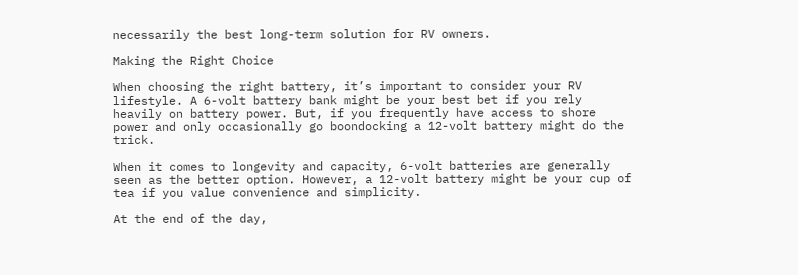necessarily the best long-term solution for RV owners.

Making the Right Choice

When choosing the right battery, it’s important to consider your RV lifestyle. A 6-volt battery bank might be your best bet if you rely heavily on battery power. But, if you frequently have access to shore power and only occasionally go boondocking a 12-volt battery might do the trick.

When it comes to longevity and capacity, 6-volt batteries are generally seen as the better option. However, a 12-volt battery might be your cup of tea if you value convenience and simplicity.

At the end of the day,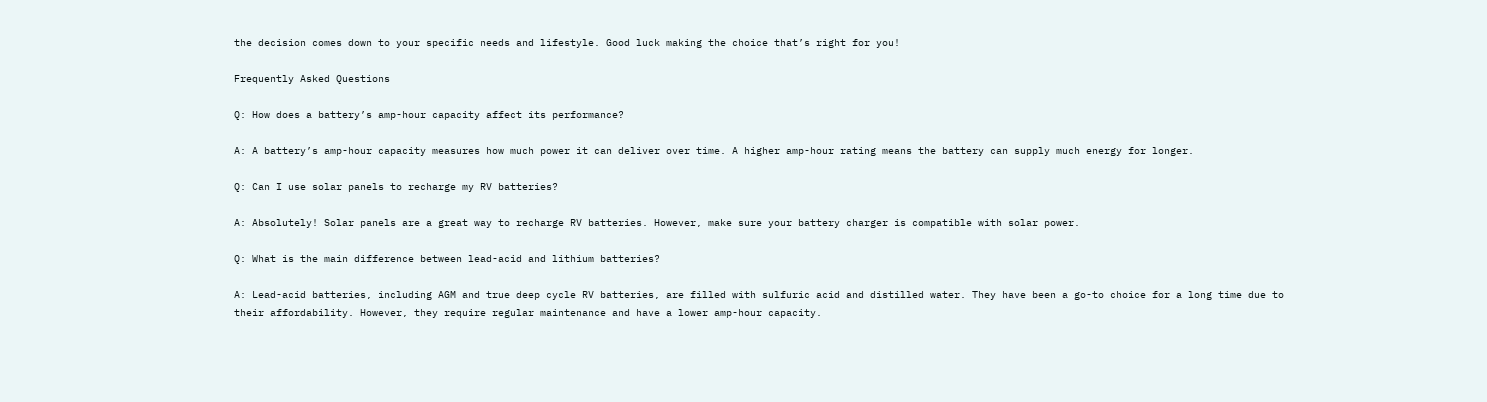the decision comes down to your specific needs and lifestyle. Good luck making the choice that’s right for you!

Frequently Asked Questions

Q: How does a battery’s amp-hour capacity affect its performance?

A: A battery’s amp-hour capacity measures how much power it can deliver over time. A higher amp-hour rating means the battery can supply much energy for longer.

Q: Can I use solar panels to recharge my RV batteries?

A: Absolutely! Solar panels are a great way to recharge RV batteries. However, make sure your battery charger is compatible with solar power.

Q: What is the main difference between lead-acid and lithium batteries?

A: Lead-acid batteries, including AGM and true deep cycle RV batteries, are filled with sulfuric acid and distilled water. They have been a go-to choice for a long time due to their affordability. However, they require regular maintenance and have a lower amp-hour capacity.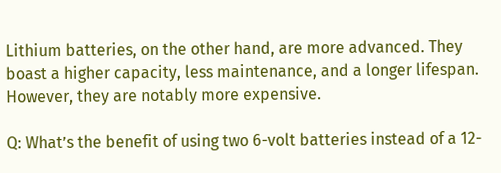Lithium batteries, on the other hand, are more advanced. They boast a higher capacity, less maintenance, and a longer lifespan. However, they are notably more expensive.

Q: What’s the benefit of using two 6-volt batteries instead of a 12-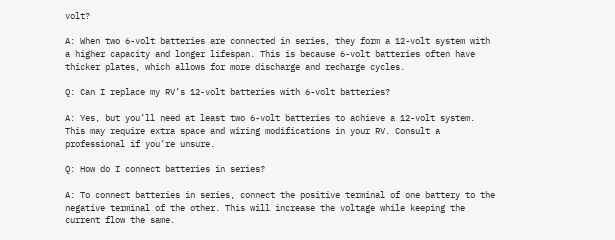volt?

A: When two 6-volt batteries are connected in series, they form a 12-volt system with a higher capacity and longer lifespan. This is because 6-volt batteries often have thicker plates, which allows for more discharge and recharge cycles.

Q: Can I replace my RV’s 12-volt batteries with 6-volt batteries?

A: Yes, but you’ll need at least two 6-volt batteries to achieve a 12-volt system. This may require extra space and wiring modifications in your RV. Consult a professional if you’re unsure.

Q: How do I connect batteries in series?

A: To connect batteries in series, connect the positive terminal of one battery to the negative terminal of the other. This will increase the voltage while keeping the current flow the same.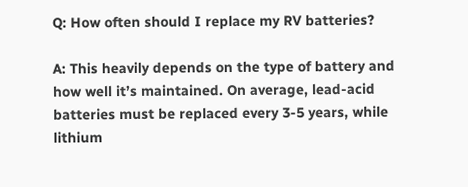Q: How often should I replace my RV batteries?

A: This heavily depends on the type of battery and how well it’s maintained. On average, lead-acid batteries must be replaced every 3-5 years, while lithium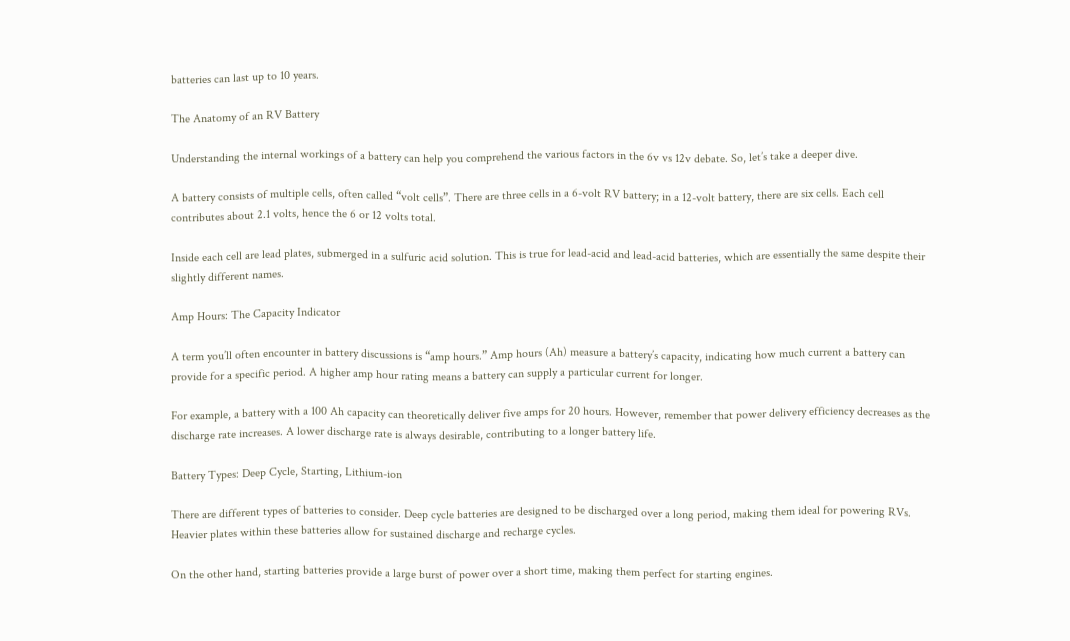batteries can last up to 10 years.

The Anatomy of an RV Battery

Understanding the internal workings of a battery can help you comprehend the various factors in the 6v vs 12v debate. So, let’s take a deeper dive.

A battery consists of multiple cells, often called “volt cells”. There are three cells in a 6-volt RV battery; in a 12-volt battery, there are six cells. Each cell contributes about 2.1 volts, hence the 6 or 12 volts total.

Inside each cell are lead plates, submerged in a sulfuric acid solution. This is true for lead-acid and lead-acid batteries, which are essentially the same despite their slightly different names.

Amp Hours: The Capacity Indicator

A term you’ll often encounter in battery discussions is “amp hours.” Amp hours (Ah) measure a battery’s capacity, indicating how much current a battery can provide for a specific period. A higher amp hour rating means a battery can supply a particular current for longer.

For example, a battery with a 100 Ah capacity can theoretically deliver five amps for 20 hours. However, remember that power delivery efficiency decreases as the discharge rate increases. A lower discharge rate is always desirable, contributing to a longer battery life.

Battery Types: Deep Cycle, Starting, Lithium-ion

There are different types of batteries to consider. Deep cycle batteries are designed to be discharged over a long period, making them ideal for powering RVs. Heavier plates within these batteries allow for sustained discharge and recharge cycles.

On the other hand, starting batteries provide a large burst of power over a short time, making them perfect for starting engines.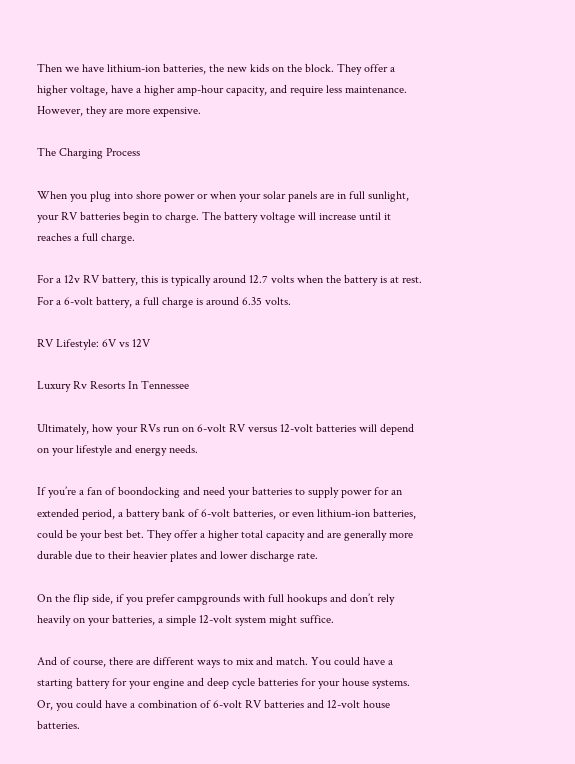Then we have lithium-ion batteries, the new kids on the block. They offer a higher voltage, have a higher amp-hour capacity, and require less maintenance. However, they are more expensive.

The Charging Process

When you plug into shore power or when your solar panels are in full sunlight, your RV batteries begin to charge. The battery voltage will increase until it reaches a full charge.

For a 12v RV battery, this is typically around 12.7 volts when the battery is at rest. For a 6-volt battery, a full charge is around 6.35 volts.

RV Lifestyle: 6V vs 12V

Luxury Rv Resorts In Tennessee

Ultimately, how your RVs run on 6-volt RV versus 12-volt batteries will depend on your lifestyle and energy needs.

If you’re a fan of boondocking and need your batteries to supply power for an extended period, a battery bank of 6-volt batteries, or even lithium-ion batteries, could be your best bet. They offer a higher total capacity and are generally more durable due to their heavier plates and lower discharge rate.

On the flip side, if you prefer campgrounds with full hookups and don’t rely heavily on your batteries, a simple 12-volt system might suffice.

And of course, there are different ways to mix and match. You could have a starting battery for your engine and deep cycle batteries for your house systems. Or, you could have a combination of 6-volt RV batteries and 12-volt house batteries.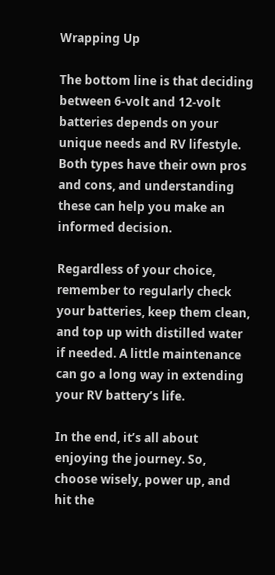Wrapping Up

The bottom line is that deciding between 6-volt and 12-volt batteries depends on your unique needs and RV lifestyle. Both types have their own pros and cons, and understanding these can help you make an informed decision.

Regardless of your choice, remember to regularly check your batteries, keep them clean, and top up with distilled water if needed. A little maintenance can go a long way in extending your RV battery’s life.

In the end, it’s all about enjoying the journey. So, choose wisely, power up, and hit the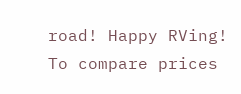road! Happy RVing! To compare prices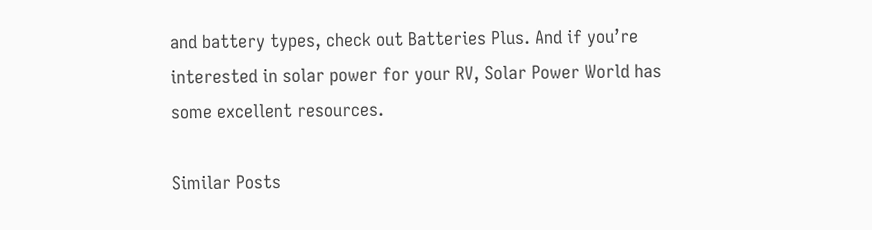and battery types, check out Batteries Plus. And if you’re interested in solar power for your RV, Solar Power World has some excellent resources.

Similar Posts